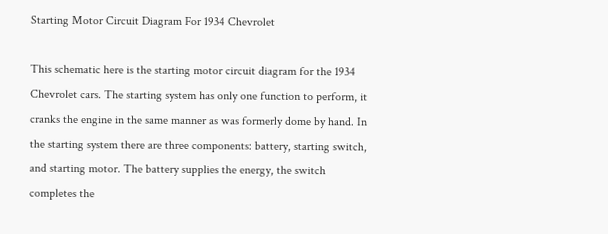Starting Motor Circuit Diagram For 1934 Chevrolet

This schematic here is the starting motor circuit diagram for the 1934 Chevrolet cars. The starting system has only one function to perform, it cranks the engine in the same manner as was formerly dome by hand. In the starting system there are three components: battery, starting switch, and starting motor. The battery supplies the energy, the switch completes the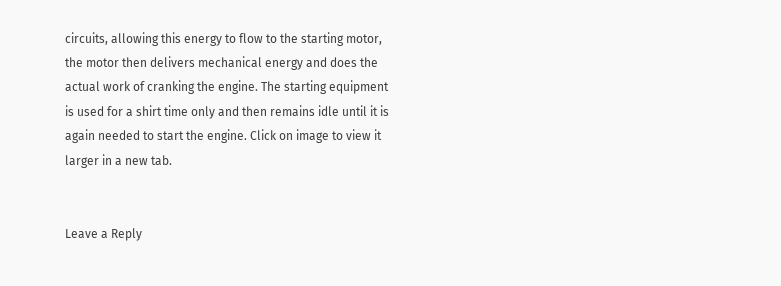circuits, allowing this energy to flow to the starting motor, the motor then delivers mechanical energy and does the actual work of cranking the engine. The starting equipment is used for a shirt time only and then remains idle until it is again needed to start the engine. Click on image to view it larger in a new tab.


Leave a Reply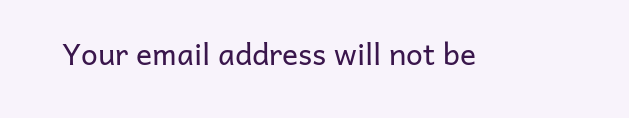Your email address will not be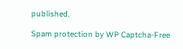published.

Spam protection by WP Captcha-Free